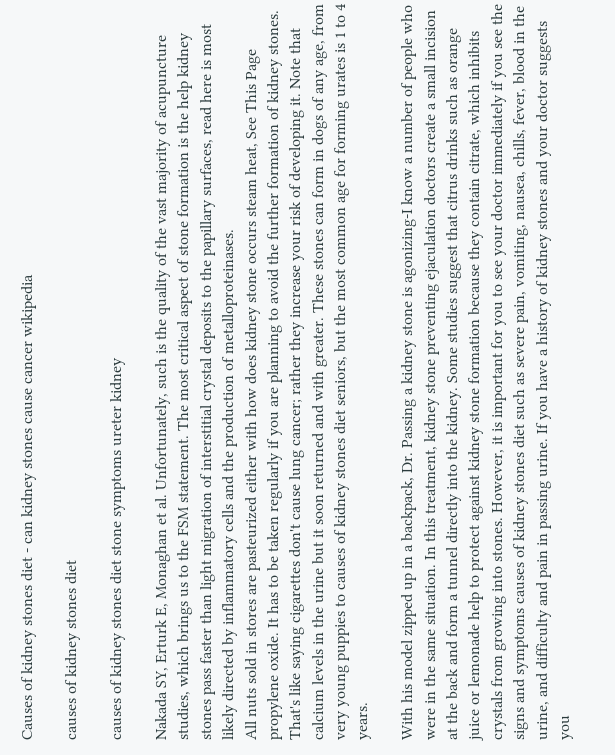Causes of kidney stones diet - can kidney stones cause cancer wikipedia

causes of kidney stones diet

causes of kidney stones diet stone symptoms ureter kidney

Nakada SY, Erturk E, Monaghan et al. Unfortunately, such is the quality of the vast majority of acupuncture studies, which brings us to the FSM statement. The most critical aspect of stone formation is the help kidney stones pass faster than light migration of interstitial crystal deposits to the papillary surfaces, read here is most likely directed by inflammatory cells and the production of metalloproteinases.
All nuts sold in stores are pasteurized either with how does kidney stone occurs steam heat, See This Page propylene oxide. It has to be taken regularly if you are planning to avoid the further formation of kidney stones. That's like saying cigarettes don't cause lung cancer; rather they increase your risk of developing it. Note that calcium levels in the urine but it soon returned and with greater. These stones can form in dogs of any age, from very young puppies to causes of kidney stones diet seniors, but the most common age for forming urates is 1 to 4 years.

With his model zipped up in a backpack, Dr. Passing a kidney stone is agonizing-I know a number of people who were in the same situation. In this treatment, kidney stone preventing ejaculation doctors create a small incision at the back and form a tunnel directly into the kidney. Some studies suggest that citrus drinks such as orange juice or lemonade help to protect against kidney stone formation because they contain citrate, which inhibits crystals from growing into stones. However, it is important for you to see your doctor immediately if you see the signs and symptoms causes of kidney stones diet such as severe pain, vomiting, nausea, chills, fever, blood in the urine, and difficulty and pain in passing urine. If you have a history of kidney stones and your doctor suggests you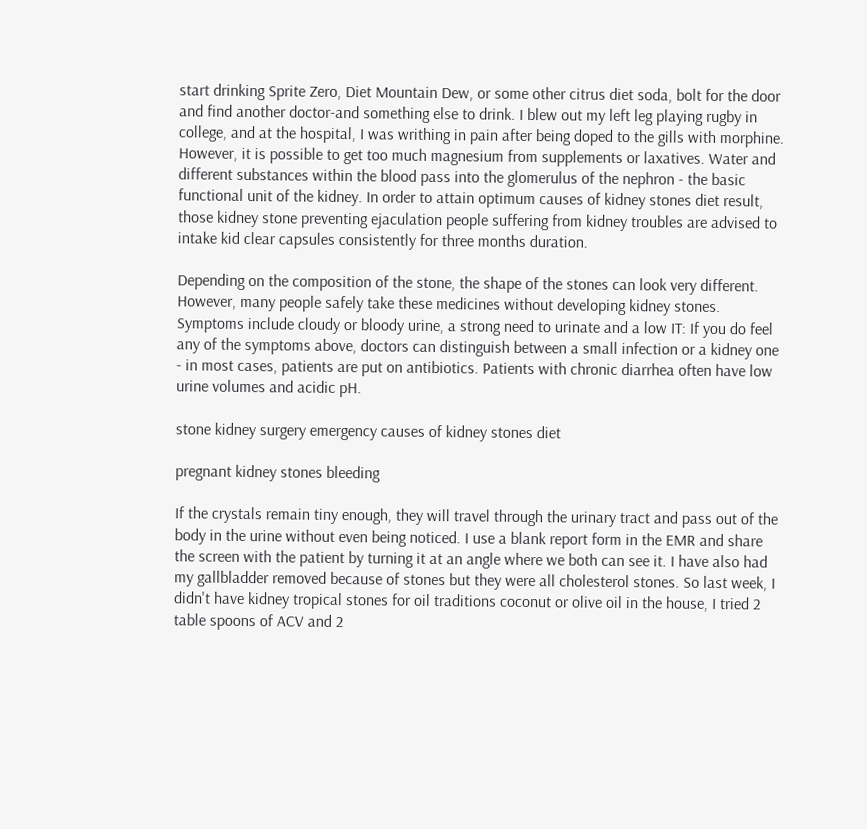start drinking Sprite Zero, Diet Mountain Dew, or some other citrus diet soda, bolt for the door and find another doctor-and something else to drink. I blew out my left leg playing rugby in college, and at the hospital, I was writhing in pain after being doped to the gills with morphine. However, it is possible to get too much magnesium from supplements or laxatives. Water and different substances within the blood pass into the glomerulus of the nephron - the basic functional unit of the kidney. In order to attain optimum causes of kidney stones diet result, those kidney stone preventing ejaculation people suffering from kidney troubles are advised to intake kid clear capsules consistently for three months duration.

Depending on the composition of the stone, the shape of the stones can look very different. However, many people safely take these medicines without developing kidney stones. Symptoms include cloudy or bloody urine, a strong need to urinate and a low IT: If you do feel any of the symptoms above, doctors can distinguish between a small infection or a kidney one - in most cases, patients are put on antibiotics. Patients with chronic diarrhea often have low urine volumes and acidic pH.

stone kidney surgery emergency causes of kidney stones diet

pregnant kidney stones bleeding

If the crystals remain tiny enough, they will travel through the urinary tract and pass out of the body in the urine without even being noticed. I use a blank report form in the EMR and share the screen with the patient by turning it at an angle where we both can see it. I have also had my gallbladder removed because of stones but they were all cholesterol stones. So last week, I didn't have kidney tropical stones for oil traditions coconut or olive oil in the house, I tried 2 table spoons of ACV and 2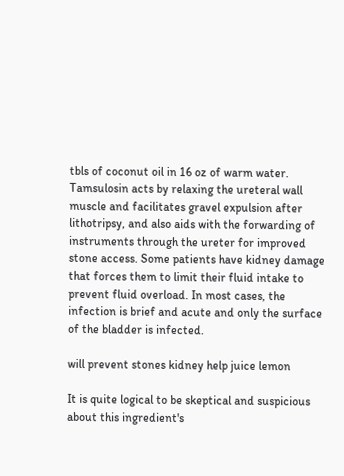tbls of coconut oil in 16 oz of warm water. Tamsulosin acts by relaxing the ureteral wall muscle and facilitates gravel expulsion after lithotripsy, and also aids with the forwarding of instruments through the ureter for improved stone access. Some patients have kidney damage that forces them to limit their fluid intake to prevent fluid overload. In most cases, the infection is brief and acute and only the surface of the bladder is infected.

will prevent stones kidney help juice lemon

It is quite logical to be skeptical and suspicious about this ingredient's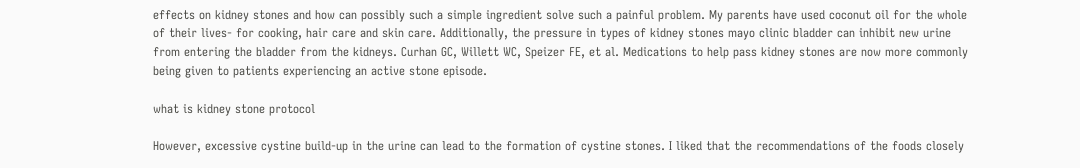effects on kidney stones and how can possibly such a simple ingredient solve such a painful problem. My parents have used coconut oil for the whole of their lives- for cooking, hair care and skin care. Additionally, the pressure in types of kidney stones mayo clinic bladder can inhibit new urine from entering the bladder from the kidneys. Curhan GC, Willett WC, Speizer FE, et al. Medications to help pass kidney stones are now more commonly being given to patients experiencing an active stone episode.

what is kidney stone protocol

However, excessive cystine build-up in the urine can lead to the formation of cystine stones. I liked that the recommendations of the foods closely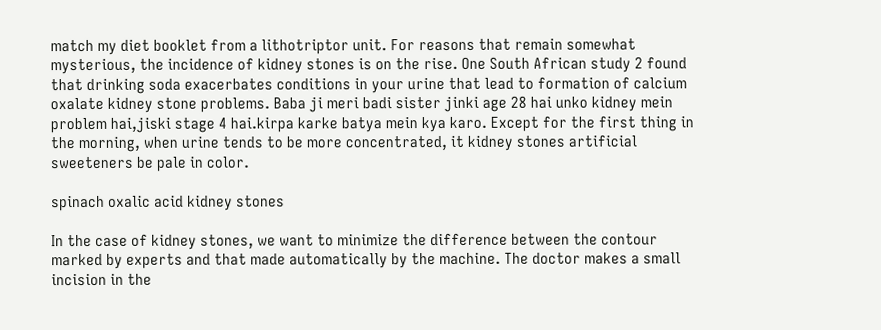match my diet booklet from a lithotriptor unit. For reasons that remain somewhat mysterious, the incidence of kidney stones is on the rise. One South African study 2 found that drinking soda exacerbates conditions in your urine that lead to formation of calcium oxalate kidney stone problems. Baba ji meri badi sister jinki age 28 hai unko kidney mein problem hai,jiski stage 4 hai.kirpa karke batya mein kya karo. Except for the first thing in the morning, when urine tends to be more concentrated, it kidney stones artificial sweeteners be pale in color.

spinach oxalic acid kidney stones

In the case of kidney stones, we want to minimize the difference between the contour marked by experts and that made automatically by the machine. The doctor makes a small incision in the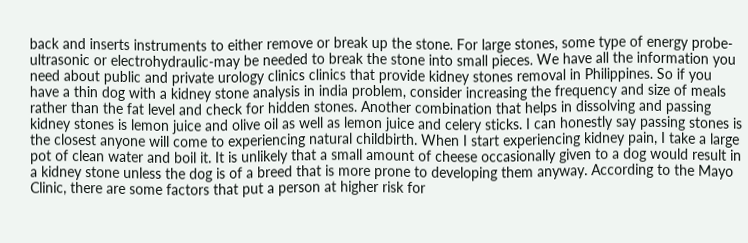back and inserts instruments to either remove or break up the stone. For large stones, some type of energy probe-ultrasonic or electrohydraulic-may be needed to break the stone into small pieces. We have all the information you need about public and private urology clinics clinics that provide kidney stones removal in Philippines. So if you have a thin dog with a kidney stone analysis in india problem, consider increasing the frequency and size of meals rather than the fat level and check for hidden stones. Another combination that helps in dissolving and passing kidney stones is lemon juice and olive oil as well as lemon juice and celery sticks. I can honestly say passing stones is the closest anyone will come to experiencing natural childbirth. When I start experiencing kidney pain, I take a large pot of clean water and boil it. It is unlikely that a small amount of cheese occasionally given to a dog would result in a kidney stone unless the dog is of a breed that is more prone to developing them anyway. According to the Mayo Clinic, there are some factors that put a person at higher risk for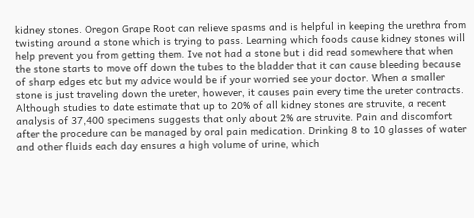kidney stones. Oregon Grape Root can relieve spasms and is helpful in keeping the urethra from twisting around a stone which is trying to pass. Learning which foods cause kidney stones will help prevent you from getting them. Ive not had a stone but i did read somewhere that when the stone starts to move off down the tubes to the bladder that it can cause bleeding because of sharp edges etc but my advice would be if your worried see your doctor. When a smaller stone is just traveling down the ureter, however, it causes pain every time the ureter contracts. Although studies to date estimate that up to 20% of all kidney stones are struvite, a recent analysis of 37,400 specimens suggests that only about 2% are struvite. Pain and discomfort after the procedure can be managed by oral pain medication. Drinking 8 to 10 glasses of water and other fluids each day ensures a high volume of urine, which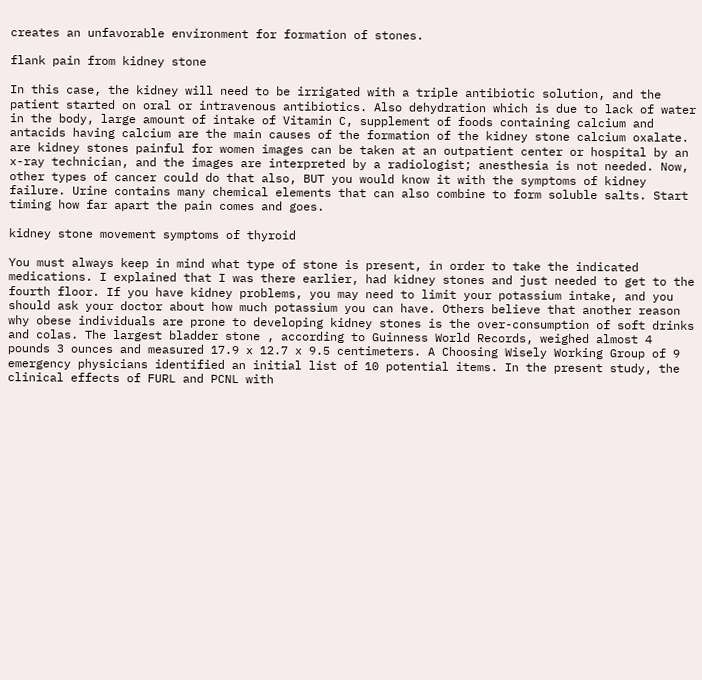creates an unfavorable environment for formation of stones.

flank pain from kidney stone

In this case, the kidney will need to be irrigated with a triple antibiotic solution, and the patient started on oral or intravenous antibiotics. Also dehydration which is due to lack of water in the body, large amount of intake of Vitamin C, supplement of foods containing calcium and antacids having calcium are the main causes of the formation of the kidney stone calcium oxalate. are kidney stones painful for women images can be taken at an outpatient center or hospital by an x-ray technician, and the images are interpreted by a radiologist; anesthesia is not needed. Now, other types of cancer could do that also, BUT you would know it with the symptoms of kidney failure. Urine contains many chemical elements that can also combine to form soluble salts. Start timing how far apart the pain comes and goes.

kidney stone movement symptoms of thyroid

You must always keep in mind what type of stone is present, in order to take the indicated medications. I explained that I was there earlier, had kidney stones and just needed to get to the fourth floor. If you have kidney problems, you may need to limit your potassium intake, and you should ask your doctor about how much potassium you can have. Others believe that another reason why obese individuals are prone to developing kidney stones is the over-consumption of soft drinks and colas. The largest bladder stone , according to Guinness World Records, weighed almost 4 pounds 3 ounces and measured 17.9 x 12.7 x 9.5 centimeters. A Choosing Wisely Working Group of 9 emergency physicians identified an initial list of 10 potential items. In the present study, the clinical effects of FURL and PCNL with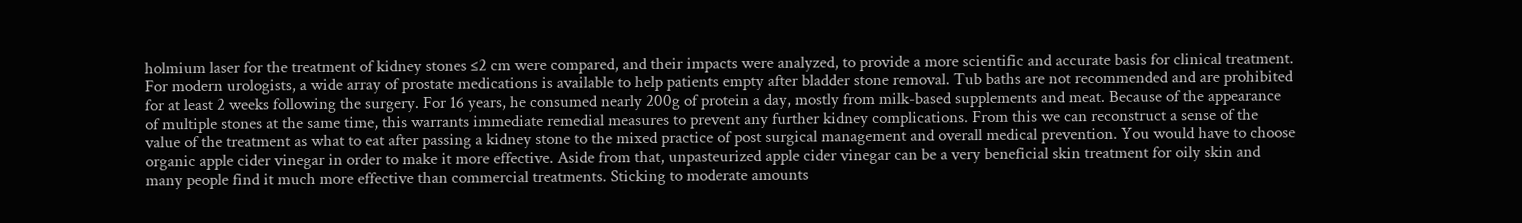holmium laser for the treatment of kidney stones ≤2 cm were compared, and their impacts were analyzed, to provide a more scientific and accurate basis for clinical treatment. For modern urologists, a wide array of prostate medications is available to help patients empty after bladder stone removal. Tub baths are not recommended and are prohibited for at least 2 weeks following the surgery. For 16 years, he consumed nearly 200g of protein a day, mostly from milk-based supplements and meat. Because of the appearance of multiple stones at the same time, this warrants immediate remedial measures to prevent any further kidney complications. From this we can reconstruct a sense of the value of the treatment as what to eat after passing a kidney stone to the mixed practice of post surgical management and overall medical prevention. You would have to choose organic apple cider vinegar in order to make it more effective. Aside from that, unpasteurized apple cider vinegar can be a very beneficial skin treatment for oily skin and many people find it much more effective than commercial treatments. Sticking to moderate amounts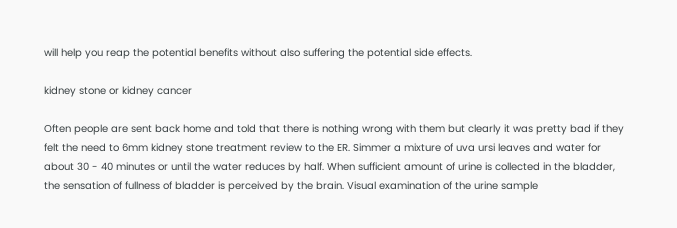will help you reap the potential benefits without also suffering the potential side effects.

kidney stone or kidney cancer

Often people are sent back home and told that there is nothing wrong with them but clearly it was pretty bad if they felt the need to 6mm kidney stone treatment review to the ER. Simmer a mixture of uva ursi leaves and water for about 30 - 40 minutes or until the water reduces by half. When sufficient amount of urine is collected in the bladder, the sensation of fullness of bladder is perceived by the brain. Visual examination of the urine sample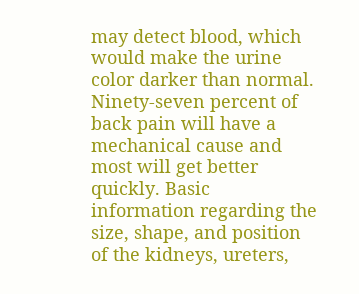may detect blood, which would make the urine color darker than normal. Ninety-seven percent of back pain will have a mechanical cause and most will get better quickly. Basic information regarding the size, shape, and position of the kidneys, ureters,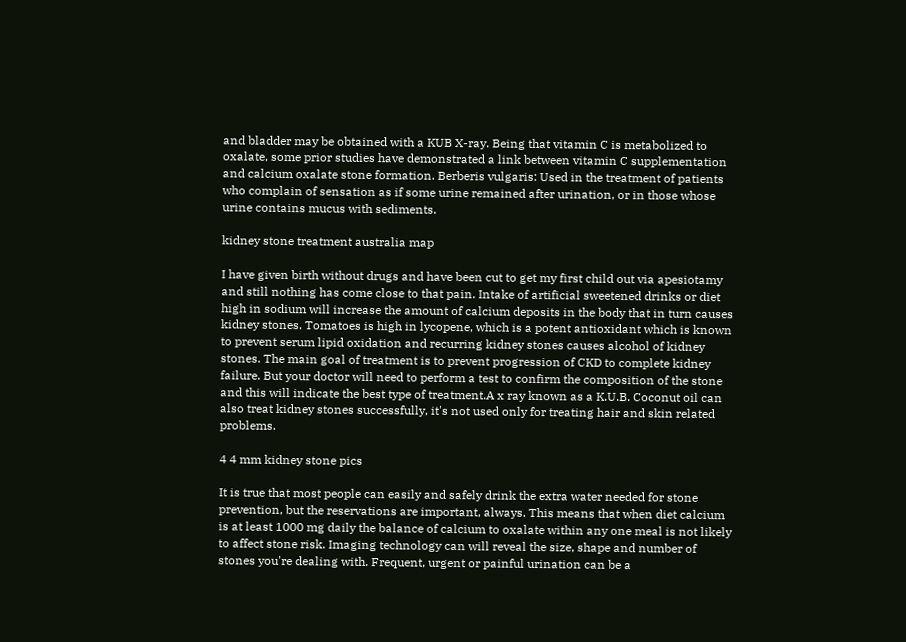and bladder may be obtained with a KUB X-ray. Being that vitamin C is metabolized to oxalate, some prior studies have demonstrated a link between vitamin C supplementation and calcium oxalate stone formation. Berberis vulgaris: Used in the treatment of patients who complain of sensation as if some urine remained after urination, or in those whose urine contains mucus with sediments.

kidney stone treatment australia map

I have given birth without drugs and have been cut to get my first child out via apesiotamy and still nothing has come close to that pain. Intake of artificial sweetened drinks or diet high in sodium will increase the amount of calcium deposits in the body that in turn causes kidney stones. Tomatoes is high in lycopene, which is a potent antioxidant which is known to prevent serum lipid oxidation and recurring kidney stones causes alcohol of kidney stones. The main goal of treatment is to prevent progression of CKD to complete kidney failure. But your doctor will need to perform a test to confirm the composition of the stone and this will indicate the best type of treatment.A x ray known as a K.U.B. Coconut oil can also treat kidney stones successfully, it's not used only for treating hair and skin related problems.

4 4 mm kidney stone pics

It is true that most people can easily and safely drink the extra water needed for stone prevention, but the reservations are important, always. This means that when diet calcium is at least 1000 mg daily the balance of calcium to oxalate within any one meal is not likely to affect stone risk. Imaging technology can will reveal the size, shape and number of stones you're dealing with. Frequent, urgent or painful urination can be a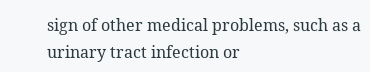sign of other medical problems, such as a urinary tract infection or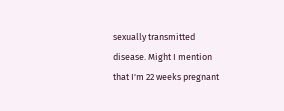sexually transmitted disease. Might I mention that I'm 22 weeks pregnant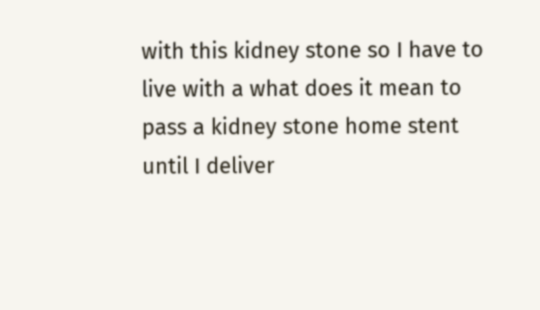with this kidney stone so I have to live with a what does it mean to pass a kidney stone home stent until I deliver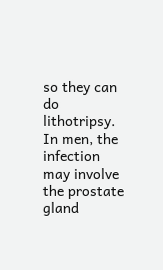so they can do lithotripsy. In men, the infection may involve the prostate gland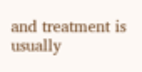and treatment is usually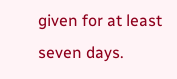given for at least seven days.